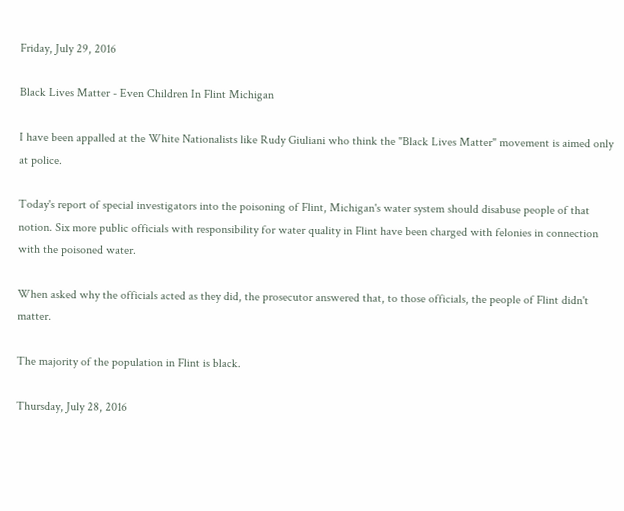Friday, July 29, 2016

Black Lives Matter - Even Children In Flint Michigan

I have been appalled at the White Nationalists like Rudy Giuliani who think the "Black Lives Matter" movement is aimed only at police.

Today's report of special investigators into the poisoning of Flint, Michigan's water system should disabuse people of that notion. Six more public officials with responsibility for water quality in Flint have been charged with felonies in connection with the poisoned water.

When asked why the officials acted as they did, the prosecutor answered that, to those officials, the people of Flint didn't matter.

The majority of the population in Flint is black.

Thursday, July 28, 2016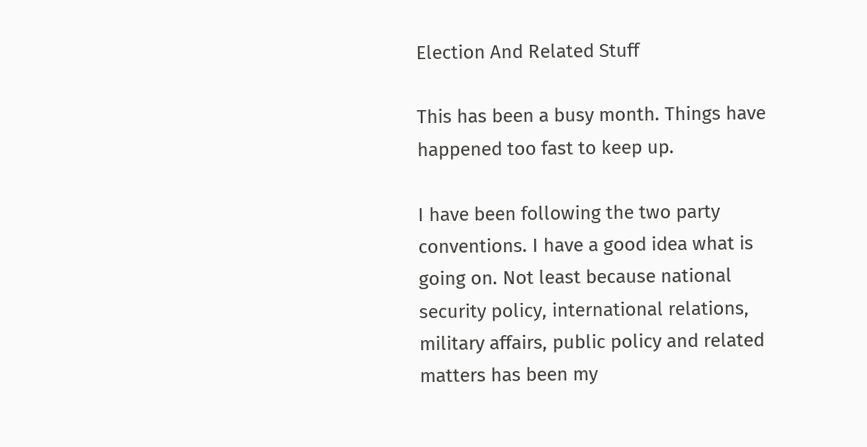Election And Related Stuff

This has been a busy month. Things have happened too fast to keep up.

I have been following the two party conventions. I have a good idea what is going on. Not least because national security policy, international relations, military affairs, public policy and related matters has been my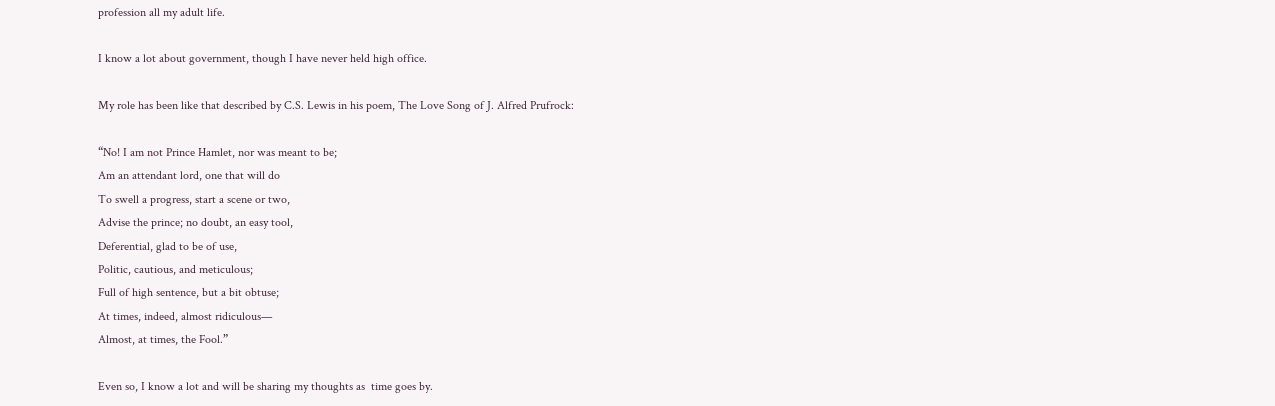profession all my adult life.

I know a lot about government, though I have never held high office.

My role has been like that described by C.S. Lewis in his poem, The Love Song of J. Alfred Prufrock:

“No! I am not Prince Hamlet, nor was meant to be;
Am an attendant lord, one that will do
To swell a progress, start a scene or two,
Advise the prince; no doubt, an easy tool,
Deferential, glad to be of use,
Politic, cautious, and meticulous;
Full of high sentence, but a bit obtuse;
At times, indeed, almost ridiculous—
Almost, at times, the Fool.”

Even so, I know a lot and will be sharing my thoughts as  time goes by.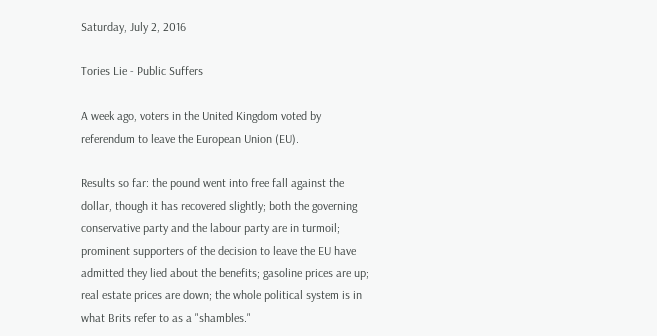Saturday, July 2, 2016

Tories Lie - Public Suffers

A week ago, voters in the United Kingdom voted by referendum to leave the European Union (EU).

Results so far: the pound went into free fall against the dollar, though it has recovered slightly; both the governing conservative party and the labour party are in turmoil; prominent supporters of the decision to leave the EU have admitted they lied about the benefits; gasoline prices are up; real estate prices are down; the whole political system is in what Brits refer to as a "shambles."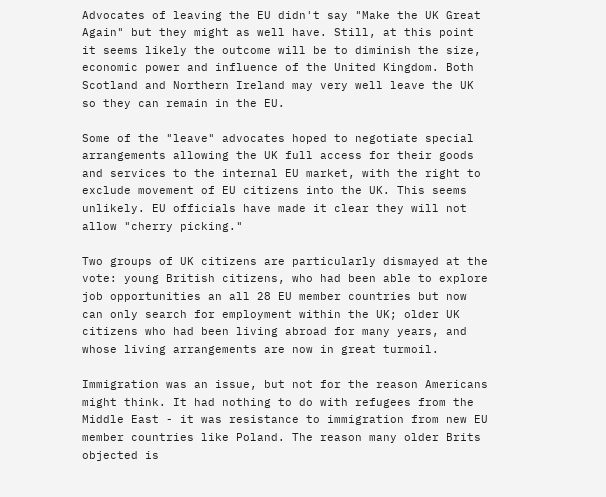Advocates of leaving the EU didn't say "Make the UK Great Again" but they might as well have. Still, at this point it seems likely the outcome will be to diminish the size, economic power and influence of the United Kingdom. Both Scotland and Northern Ireland may very well leave the UK so they can remain in the EU.

Some of the "leave" advocates hoped to negotiate special arrangements allowing the UK full access for their goods and services to the internal EU market, with the right to exclude movement of EU citizens into the UK. This seems unlikely. EU officials have made it clear they will not allow "cherry picking."

Two groups of UK citizens are particularly dismayed at the vote: young British citizens, who had been able to explore job opportunities an all 28 EU member countries but now can only search for employment within the UK; older UK citizens who had been living abroad for many years, and whose living arrangements are now in great turmoil.

Immigration was an issue, but not for the reason Americans might think. It had nothing to do with refugees from the Middle East - it was resistance to immigration from new EU member countries like Poland. The reason many older Brits objected is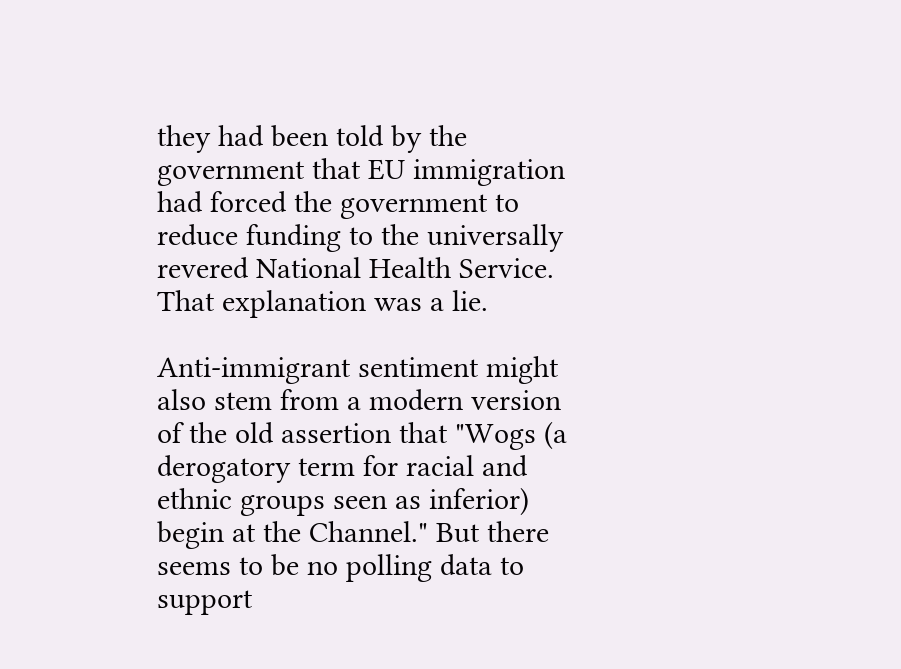they had been told by the government that EU immigration had forced the government to reduce funding to the universally revered National Health Service. That explanation was a lie.

Anti-immigrant sentiment might also stem from a modern version of the old assertion that "Wogs (a derogatory term for racial and ethnic groups seen as inferior) begin at the Channel." But there seems to be no polling data to support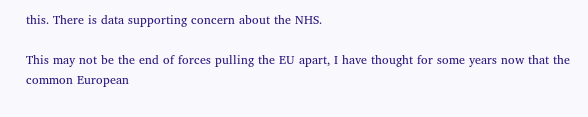this. There is data supporting concern about the NHS.

This may not be the end of forces pulling the EU apart, I have thought for some years now that the common European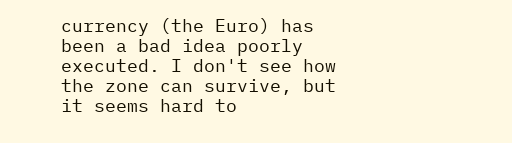currency (the Euro) has been a bad idea poorly executed. I don't see how the zone can survive, but it seems hard to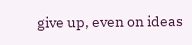give up, even on ideas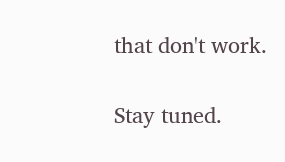that don't work.

Stay tuned.